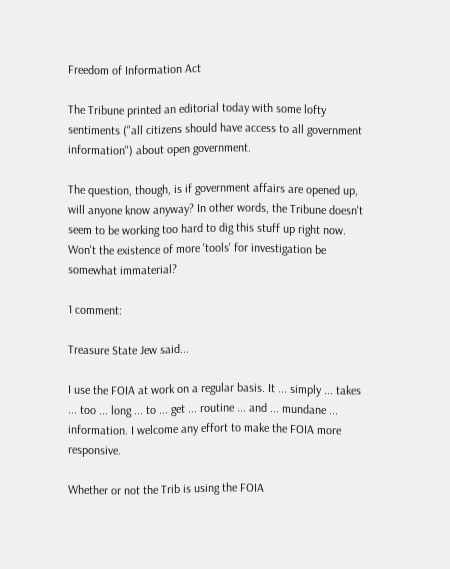Freedom of Information Act

The Tribune printed an editorial today with some lofty sentiments ("all citizens should have access to all government information") about open government.

The question, though, is if government affairs are opened up, will anyone know anyway? In other words, the Tribune doesn't seem to be working too hard to dig this stuff up right now. Won't the existence of more 'tools' for investigation be somewhat immaterial?

1 comment:

Treasure State Jew said...

I use the FOIA at work on a regular basis. It ... simply ... takes ... too ... long ... to ... get ... routine ... and ... mundane ... information. I welcome any effort to make the FOIA more responsive.

Whether or not the Trib is using the FOIA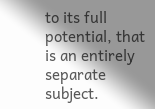to its full potential, that is an entirely separate subject.